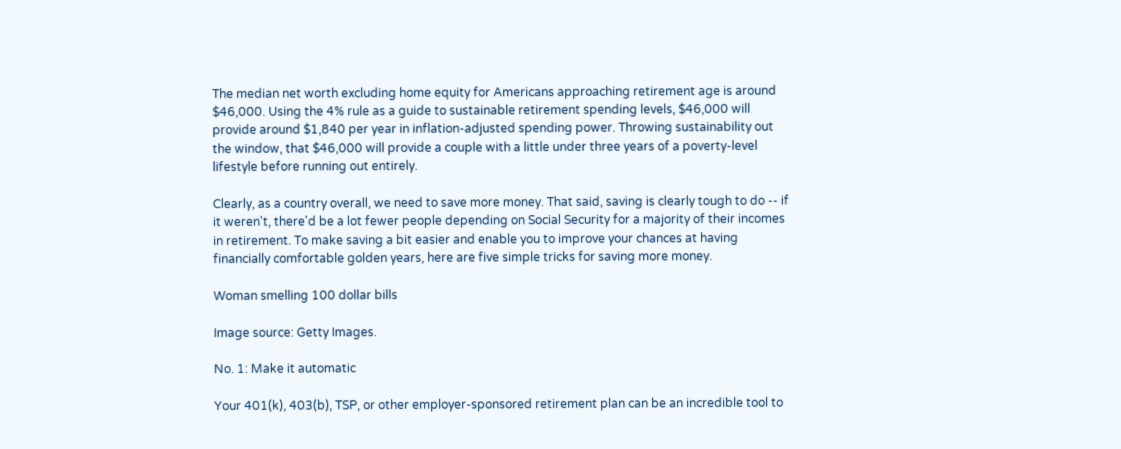The median net worth excluding home equity for Americans approaching retirement age is around $46,000. Using the 4% rule as a guide to sustainable retirement spending levels, $46,000 will provide around $1,840 per year in inflation-adjusted spending power. Throwing sustainability out the window, that $46,000 will provide a couple with a little under three years of a poverty-level lifestyle before running out entirely.

Clearly, as a country overall, we need to save more money. That said, saving is clearly tough to do -- if it weren't, there'd be a lot fewer people depending on Social Security for a majority of their incomes in retirement. To make saving a bit easier and enable you to improve your chances at having financially comfortable golden years, here are five simple tricks for saving more money.

Woman smelling 100 dollar bills

Image source: Getty Images.

No. 1: Make it automatic

Your 401(k), 403(b), TSP, or other employer-sponsored retirement plan can be an incredible tool to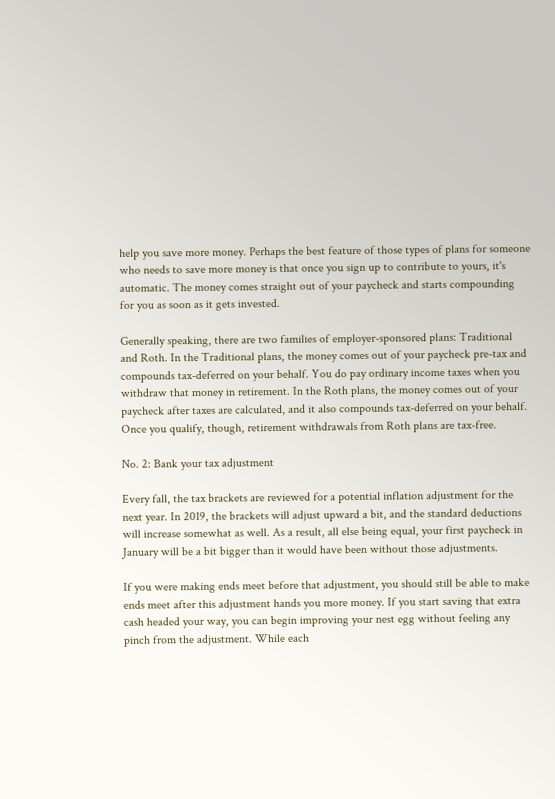help you save more money. Perhaps the best feature of those types of plans for someone who needs to save more money is that once you sign up to contribute to yours, it's automatic. The money comes straight out of your paycheck and starts compounding for you as soon as it gets invested.

Generally speaking, there are two families of employer-sponsored plans: Traditional and Roth. In the Traditional plans, the money comes out of your paycheck pre-tax and compounds tax-deferred on your behalf. You do pay ordinary income taxes when you withdraw that money in retirement. In the Roth plans, the money comes out of your paycheck after taxes are calculated, and it also compounds tax-deferred on your behalf. Once you qualify, though, retirement withdrawals from Roth plans are tax-free.

No. 2: Bank your tax adjustment

Every fall, the tax brackets are reviewed for a potential inflation adjustment for the next year. In 2019, the brackets will adjust upward a bit, and the standard deductions will increase somewhat as well. As a result, all else being equal, your first paycheck in January will be a bit bigger than it would have been without those adjustments.

If you were making ends meet before that adjustment, you should still be able to make ends meet after this adjustment hands you more money. If you start saving that extra cash headed your way, you can begin improving your nest egg without feeling any pinch from the adjustment. While each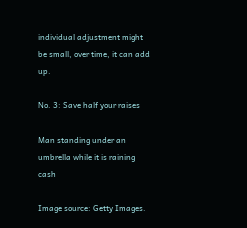individual adjustment might be small, over time, it can add up.

No. 3: Save half your raises

Man standing under an umbrella while it is raining cash

Image source: Getty Images.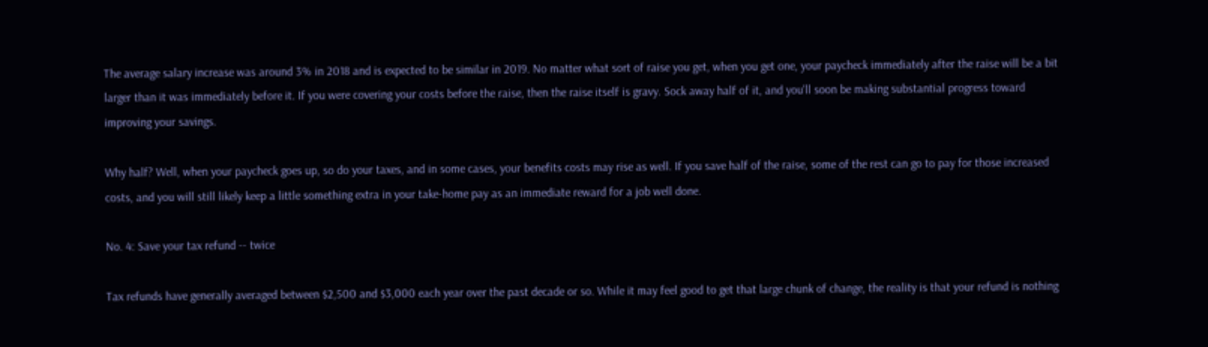The average salary increase was around 3% in 2018 and is expected to be similar in 2019. No matter what sort of raise you get, when you get one, your paycheck immediately after the raise will be a bit larger than it was immediately before it. If you were covering your costs before the raise, then the raise itself is gravy. Sock away half of it, and you'll soon be making substantial progress toward improving your savings.

Why half? Well, when your paycheck goes up, so do your taxes, and in some cases, your benefits costs may rise as well. If you save half of the raise, some of the rest can go to pay for those increased costs, and you will still likely keep a little something extra in your take-home pay as an immediate reward for a job well done.

No. 4: Save your tax refund -- twice

Tax refunds have generally averaged between $2,500 and $3,000 each year over the past decade or so. While it may feel good to get that large chunk of change, the reality is that your refund is nothing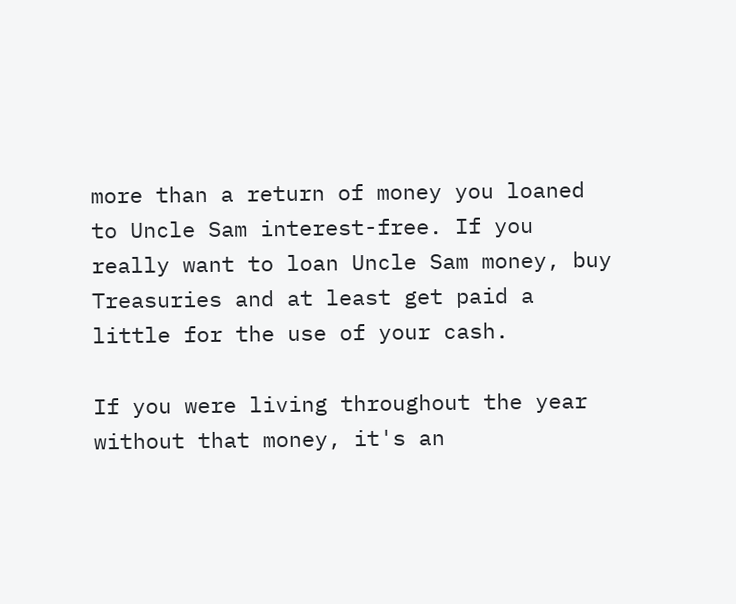more than a return of money you loaned to Uncle Sam interest-free. If you really want to loan Uncle Sam money, buy Treasuries and at least get paid a little for the use of your cash.

If you were living throughout the year without that money, it's an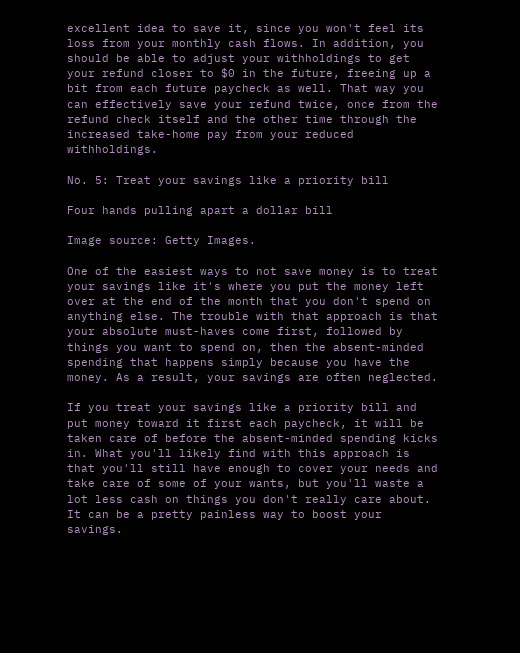excellent idea to save it, since you won't feel its loss from your monthly cash flows. In addition, you should be able to adjust your withholdings to get your refund closer to $0 in the future, freeing up a bit from each future paycheck as well. That way you can effectively save your refund twice, once from the refund check itself and the other time through the increased take-home pay from your reduced withholdings.

No. 5: Treat your savings like a priority bill

Four hands pulling apart a dollar bill

Image source: Getty Images.

One of the easiest ways to not save money is to treat your savings like it's where you put the money left over at the end of the month that you don't spend on anything else. The trouble with that approach is that your absolute must-haves come first, followed by things you want to spend on, then the absent-minded spending that happens simply because you have the money. As a result, your savings are often neglected.

If you treat your savings like a priority bill and put money toward it first each paycheck, it will be taken care of before the absent-minded spending kicks in. What you'll likely find with this approach is that you'll still have enough to cover your needs and take care of some of your wants, but you'll waste a lot less cash on things you don't really care about. It can be a pretty painless way to boost your savings.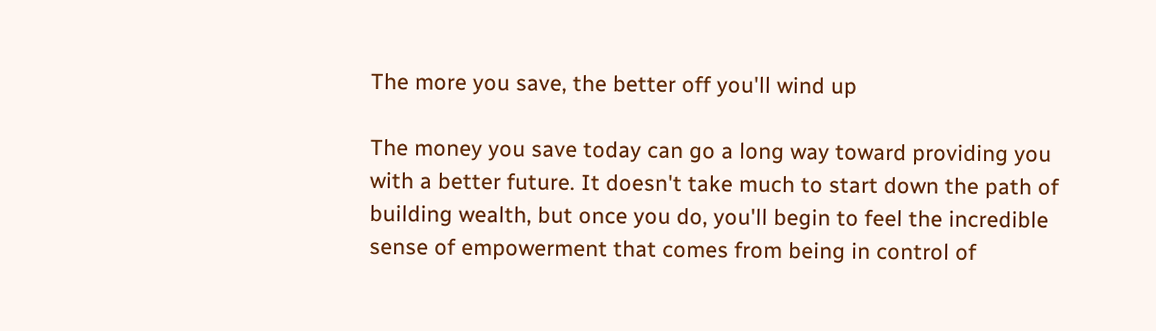The more you save, the better off you'll wind up

The money you save today can go a long way toward providing you with a better future. It doesn't take much to start down the path of building wealth, but once you do, you'll begin to feel the incredible sense of empowerment that comes from being in control of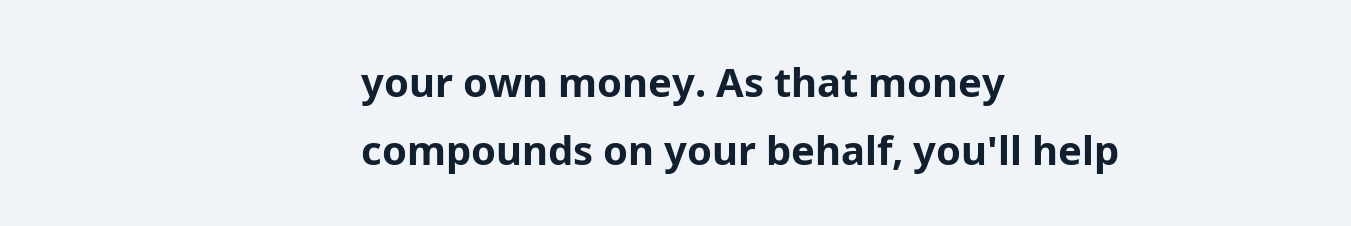your own money. As that money compounds on your behalf, you'll help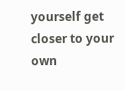yourself get closer to your own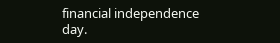financial independence day.